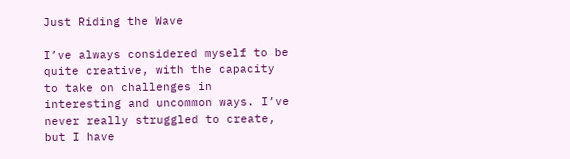Just Riding the Wave

I’ve always considered myself to be quite creative, with the capacity to take on challenges in interesting and uncommon ways. I’ve never really struggled to create, but I have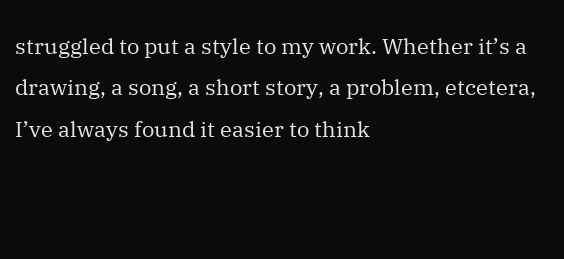struggled to put a style to my work. Whether it’s a drawing, a song, a short story, a problem, etcetera, I’ve always found it easier to think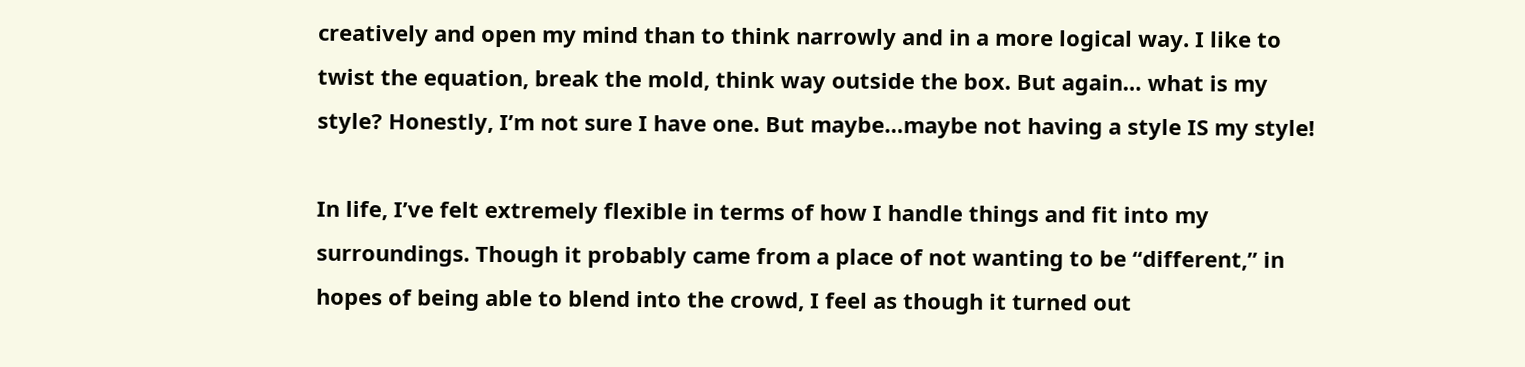creatively and open my mind than to think narrowly and in a more logical way. I like to twist the equation, break the mold, think way outside the box. But again… what is my style? Honestly, I’m not sure I have one. But maybe…maybe not having a style IS my style!

In life, I’ve felt extremely flexible in terms of how I handle things and fit into my surroundings. Though it probably came from a place of not wanting to be “different,” in hopes of being able to blend into the crowd, I feel as though it turned out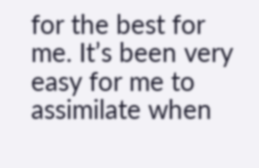for the best for me. It’s been very easy for me to assimilate when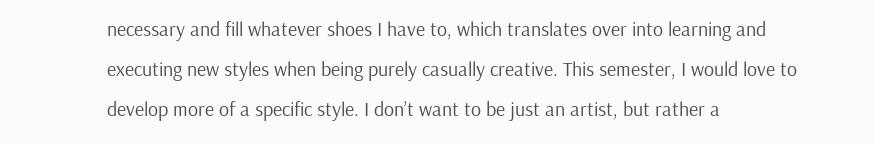necessary and fill whatever shoes I have to, which translates over into learning and executing new styles when being purely casually creative. This semester, I would love to develop more of a specific style. I don’t want to be just an artist, but rather a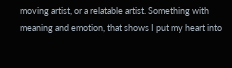moving artist, or a relatable artist. Something with meaning and emotion, that shows I put my heart into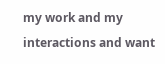my work and my interactions and want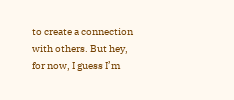to create a connection with others. But hey, for now, I guess I’m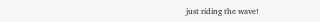just riding the wave!